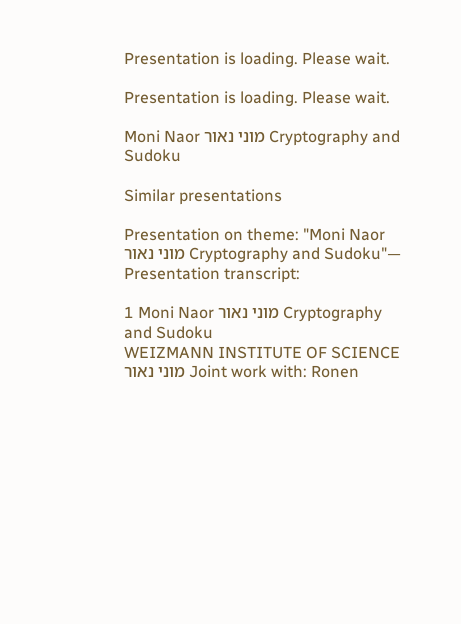Presentation is loading. Please wait.

Presentation is loading. Please wait.

Moni Naor מוני נאור Cryptography and Sudoku

Similar presentations

Presentation on theme: "Moni Naor מוני נאור Cryptography and Sudoku"— Presentation transcript:

1 Moni Naor מוני נאור Cryptography and Sudoku
WEIZMANN INSTITUTE OF SCIENCE מוני נאור Joint work with: Ronen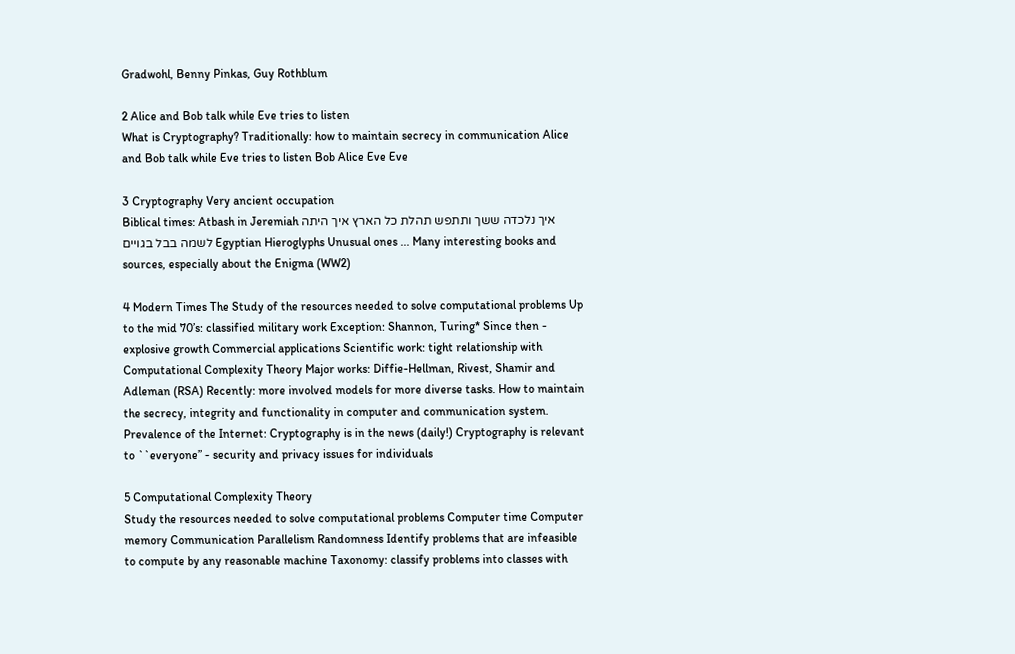Gradwohl, Benny Pinkas, Guy Rothblum

2 Alice and Bob talk while Eve tries to listen
What is Cryptography? Traditionally: how to maintain secrecy in communication Alice and Bob talk while Eve tries to listen Bob Alice Eve Eve

3 Cryptography Very ancient occupation
Biblical times: Atbash in Jeremiah איך נלכדה ששך ותתפש תהלת כל הארץ איך היתה לשמה בבל בגויים Egyptian Hieroglyphs Unusual ones ... Many interesting books and sources, especially about the Enigma (WW2)

4 Modern Times The Study of the resources needed to solve computational problems Up to the mid 70’s: classified military work Exception: Shannon, Turing* Since then - explosive growth Commercial applications Scientific work: tight relationship with Computational Complexity Theory Major works: Diffie-Hellman, Rivest, Shamir and Adleman (RSA) Recently: more involved models for more diverse tasks. How to maintain the secrecy, integrity and functionality in computer and communication system. Prevalence of the Internet: Cryptography is in the news (daily!) Cryptography is relevant to ``everyone” - security and privacy issues for individuals

5 Computational Complexity Theory
Study the resources needed to solve computational problems Computer time Computer memory Communication Parallelism Randomness Identify problems that are infeasible to compute by any reasonable machine Taxonomy: classify problems into classes with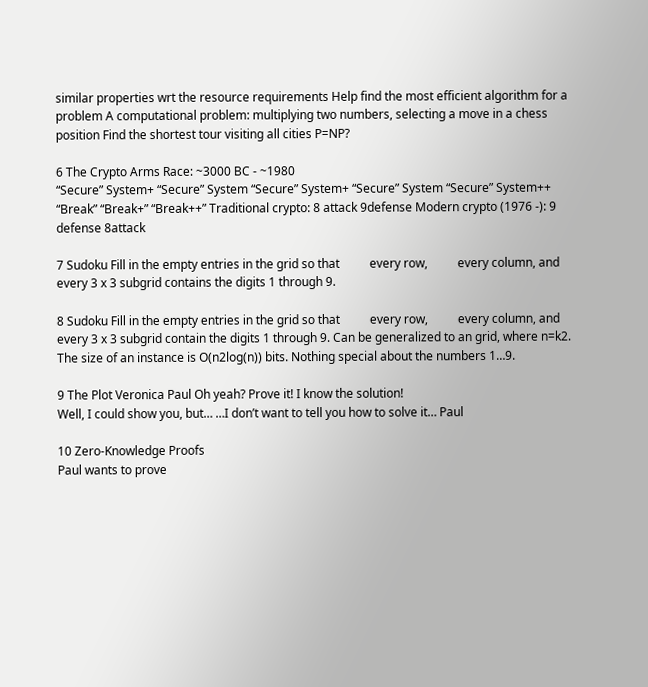similar properties wrt the resource requirements Help find the most efficient algorithm for a problem A computational problem: multiplying two numbers, selecting a move in a chess position Find the shortest tour visiting all cities P=NP?

6 The Crypto Arms Race: ~3000 BC - ~1980
“Secure” System+ “Secure” System “Secure” System+ “Secure” System “Secure” System++ “Break” “Break+” “Break++” Traditional crypto: 8 attack 9defense Modern crypto (1976 -): 9 defense 8attack

7 Sudoku Fill in the empty entries in the grid so that          every row,          every column, and          every 3 x 3 subgrid contains the digits 1 through 9.

8 Sudoku Fill in the empty entries in the grid so that          every row,          every column, and          every 3 x 3 subgrid contain the digits 1 through 9. Can be generalized to an grid, where n=k2. The size of an instance is O(n2log(n)) bits. Nothing special about the numbers 1…9.

9 The Plot Veronica Paul Oh yeah? Prove it! I know the solution!
Well, I could show you, but… …I don’t want to tell you how to solve it… Paul

10 Zero-Knowledge Proofs
Paul wants to prove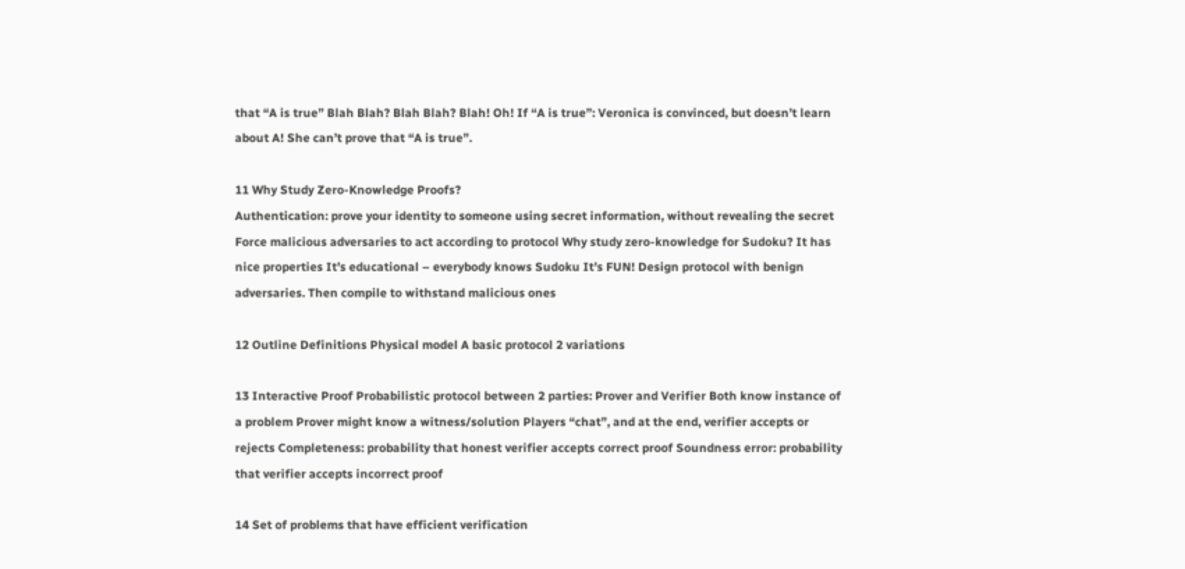that “A is true” Blah Blah? Blah Blah? Blah! Oh! If “A is true”: Veronica is convinced, but doesn’t learn about A! She can’t prove that “A is true”.

11 Why Study Zero-Knowledge Proofs?
Authentication: prove your identity to someone using secret information, without revealing the secret Force malicious adversaries to act according to protocol Why study zero-knowledge for Sudoku? It has nice properties It’s educational – everybody knows Sudoku It’s FUN! Design protocol with benign adversaries. Then compile to withstand malicious ones

12 Outline Definitions Physical model A basic protocol 2 variations

13 Interactive Proof Probabilistic protocol between 2 parties: Prover and Verifier Both know instance of a problem Prover might know a witness/solution Players “chat”, and at the end, verifier accepts or rejects Completeness: probability that honest verifier accepts correct proof Soundness error: probability that verifier accepts incorrect proof

14 Set of problems that have efficient verification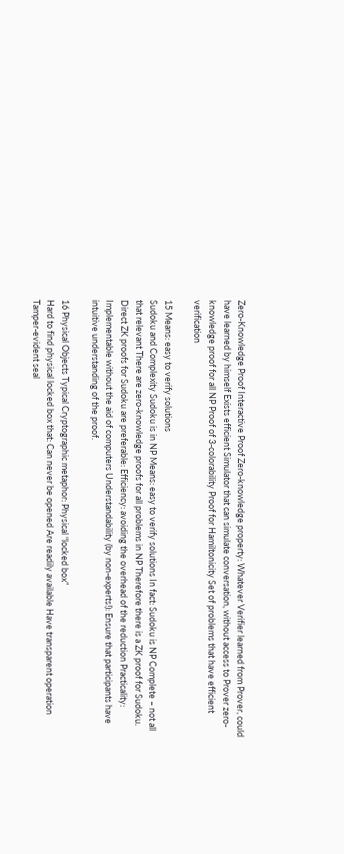Zero-Knowledge Proof Interactive Proof Zero-knowledge property: Whatever Verifier learned from Prover, could have learned by himself Exists efficient Simulator that can simulate conversation, without access to Prover zero-knowledge proof for all NP Proof of 3-colorability Proof for Hamiltonicity Set of problems that have efficient verification

15 Means: easy to verify solutions
Sudoku and Complexity Sudoku is in NP Means: easy to verify solutions In fact: Sudoku is NP Complete – not all that relevant There are zero-knowledge proofs for all problems in NP Therefore there is a ZK proof for Sudoku. Direct ZK proofs for Sudoku are preferable: Efficiency: avoiding the overhead of the reduction Practicality: Implementable without the aid of computers Understandability (by non-experts!): Ensure that participants have intuitive understanding of the proof.

16 Physical Objects Typical Cryptographic metaphor: Physical “locked box”
Hard to find physical locked box that: Can never be opened Are readily available Have transparent operation Tamper-evident seal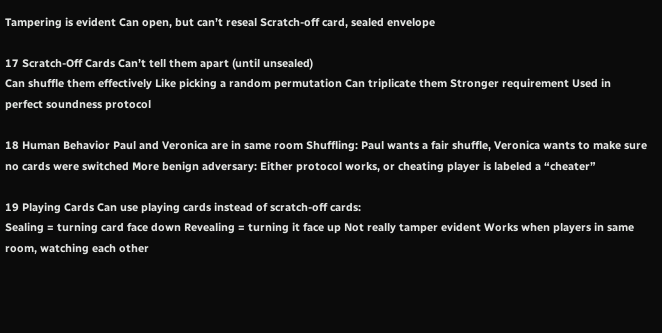Tampering is evident Can open, but can’t reseal Scratch-off card, sealed envelope

17 Scratch-Off Cards Can’t tell them apart (until unsealed)
Can shuffle them effectively Like picking a random permutation Can triplicate them Stronger requirement Used in perfect soundness protocol

18 Human Behavior Paul and Veronica are in same room Shuffling: Paul wants a fair shuffle, Veronica wants to make sure no cards were switched More benign adversary: Either protocol works, or cheating player is labeled a “cheater”

19 Playing Cards Can use playing cards instead of scratch-off cards:
Sealing = turning card face down Revealing = turning it face up Not really tamper evident Works when players in same room, watching each other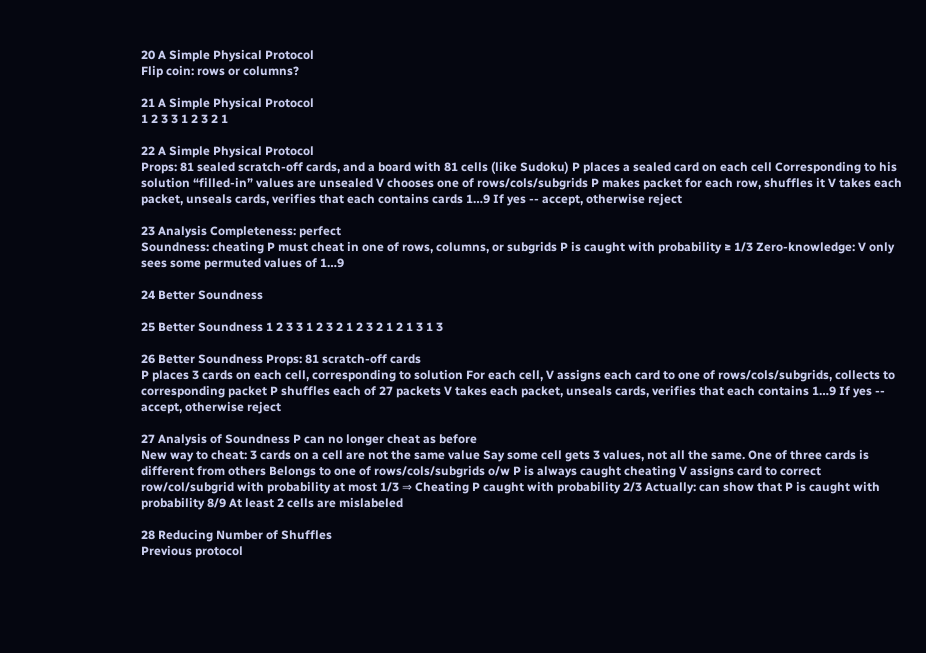20 A Simple Physical Protocol
Flip coin: rows or columns?

21 A Simple Physical Protocol
1 2 3 3 1 2 3 2 1

22 A Simple Physical Protocol
Props: 81 sealed scratch-off cards, and a board with 81 cells (like Sudoku) P places a sealed card on each cell Corresponding to his solution “filled-in” values are unsealed V chooses one of rows/cols/subgrids P makes packet for each row, shuffles it V takes each packet, unseals cards, verifies that each contains cards 1…9 If yes -- accept, otherwise reject

23 Analysis Completeness: perfect
Soundness: cheating P must cheat in one of rows, columns, or subgrids P is caught with probability ≥ 1/3 Zero-knowledge: V only sees some permuted values of 1…9

24 Better Soundness

25 Better Soundness 1 2 3 3 1 2 3 2 1 2 3 2 1 2 1 3 1 3

26 Better Soundness Props: 81 scratch-off cards
P places 3 cards on each cell, corresponding to solution For each cell, V assigns each card to one of rows/cols/subgrids, collects to corresponding packet P shuffles each of 27 packets V takes each packet, unseals cards, verifies that each contains 1…9 If yes -- accept, otherwise reject

27 Analysis of Soundness P can no longer cheat as before
New way to cheat: 3 cards on a cell are not the same value Say some cell gets 3 values, not all the same. One of three cards is different from others Belongs to one of rows/cols/subgrids o/w P is always caught cheating V assigns card to correct row/col/subgrid with probability at most 1/3 ⇒ Cheating P caught with probability 2/3 Actually: can show that P is caught with probability 8/9 At least 2 cells are mislabeled

28 Reducing Number of Shuffles
Previous protocol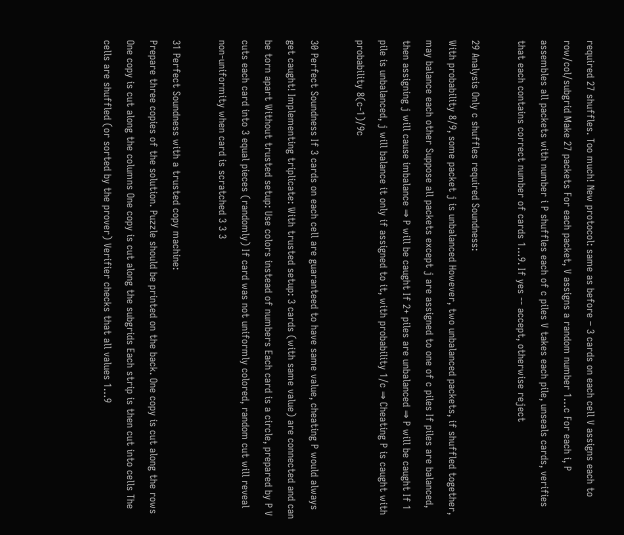required 27 shuffles. Too much! New protocol: same as before – 3 cards on each cell V assigns each to row/col/subgrid Make 27 packets For each packet, V assigns a random number 1…c For each i, P assembles all packets with number i P shuffles each of c piles V takes each pile, unseals cards, verifies that each contains correct number of cards 1…9. If yes -- accept, otherwise reject

29 Analysis Only c shuffles required Soundness:
With probability 8/9, some packet j is unbalanced However, two unbalanced packets, if shuffled together, may balance each other Suppose all packets except j are assigned to one of c piles If piles are balanced, then assigning j will cause imbalance ⇒ P will be caught If 2+ piles are unbalanced ⇒ P will be caught If 1 pile is unbalanced, j will balance it only if assigned to it, with probability 1/c ⇒ Cheating P is caught with probability 8(c-1)/9c

30 Perfect Soundness If 3 cards on each cell are guaranteed to have same value, cheating P would always get caught! Implementing triplicate: With trusted setup: 3 cards (with same value) are connected and can be torn apart Without trusted setup: Use colors instead of numbers Each card is a circle, prepared by P V cuts each card into 3 equal pieces (randomly) If card was not uniformly colored, random cut will reveal non-uniformity when card is scratched 3 3 3

31 Perfect Soundness with a trusted copy machine:
Prepare three copies of the solution. Puzzle should be printed on the back. One copy is cut along the rows One copy is cut along the columns One copy is cut along the subgrids Each strip is then cut into cells The cells are shuffled (or sorted by the prover) Verifier checks that all values 1…9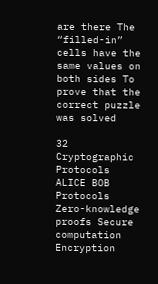are there The “filled-in” cells have the same values on both sides To prove that the correct puzzle was solved

32 Cryptographic Protocols
ALICE BOB Protocols Zero-knowledge proofs Secure computation Encryption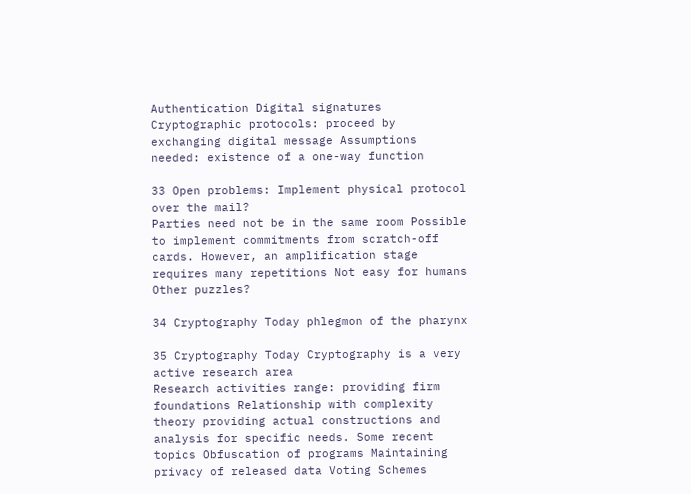Authentication Digital signatures Cryptographic protocols: proceed by exchanging digital message Assumptions needed: existence of a one-way function

33 Open problems: Implement physical protocol over the mail?
Parties need not be in the same room Possible to implement commitments from scratch-off cards. However, an amplification stage requires many repetitions Not easy for humans Other puzzles?

34 Cryptography Today phlegmon of the pharynx

35 Cryptography Today Cryptography is a very active research area
Research activities range: providing firm foundations Relationship with complexity theory providing actual constructions and analysis for specific needs. Some recent topics Obfuscation of programs Maintaining privacy of released data Voting Schemes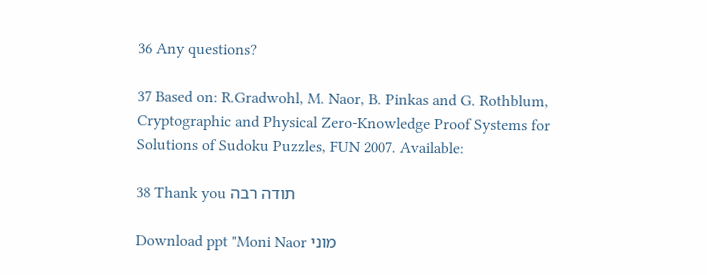36 Any questions?

37 Based on: R.Gradwohl, M. Naor, B. Pinkas and G. Rothblum, Cryptographic and Physical Zero-Knowledge Proof Systems for Solutions of Sudoku Puzzles, FUN 2007. Available:

38 Thank you תודה רבה

Download ppt "Moni Naor מוני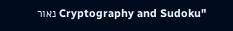נאור Cryptography and Sudoku"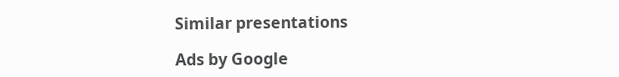Similar presentations

Ads by Google